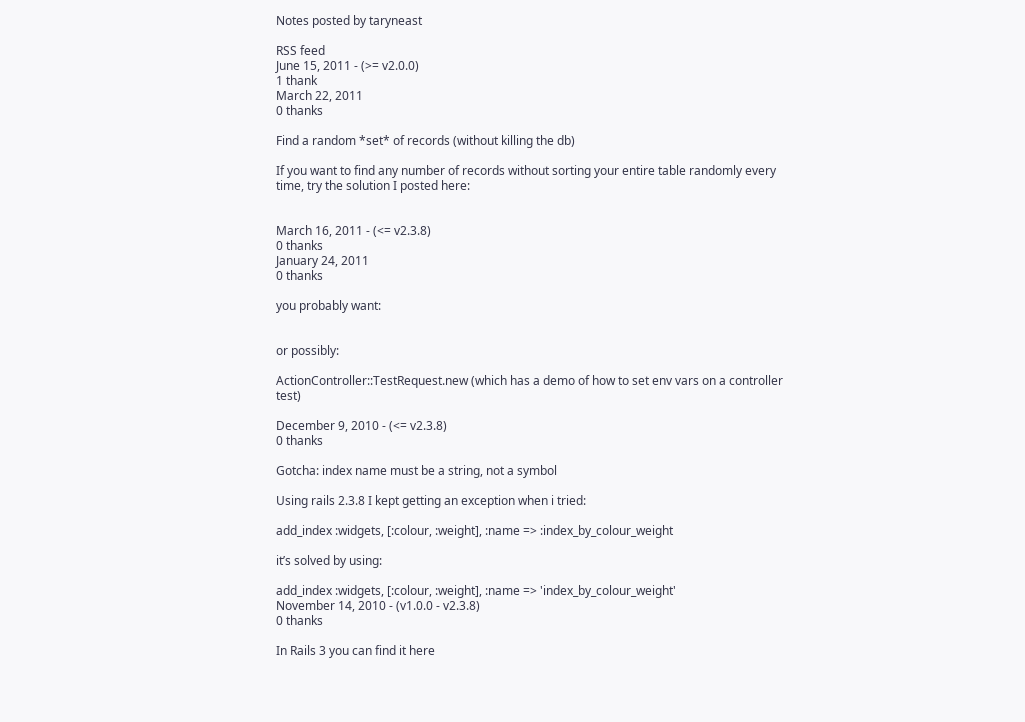Notes posted by taryneast

RSS feed
June 15, 2011 - (>= v2.0.0)
1 thank
March 22, 2011
0 thanks

Find a random *set* of records (without killing the db)

If you want to find any number of records without sorting your entire table randomly every time, try the solution I posted here:


March 16, 2011 - (<= v2.3.8)
0 thanks
January 24, 2011
0 thanks

you probably want:


or possibly:

ActionController::TestRequest.new (which has a demo of how to set env vars on a controller test)

December 9, 2010 - (<= v2.3.8)
0 thanks

Gotcha: index name must be a string, not a symbol

Using rails 2.3.8 I kept getting an exception when i tried:

add_index :widgets, [:colour, :weight], :name => :index_by_colour_weight

it’s solved by using:

add_index :widgets, [:colour, :weight], :name => 'index_by_colour_weight'
November 14, 2010 - (v1.0.0 - v2.3.8)
0 thanks

In Rails 3 you can find it here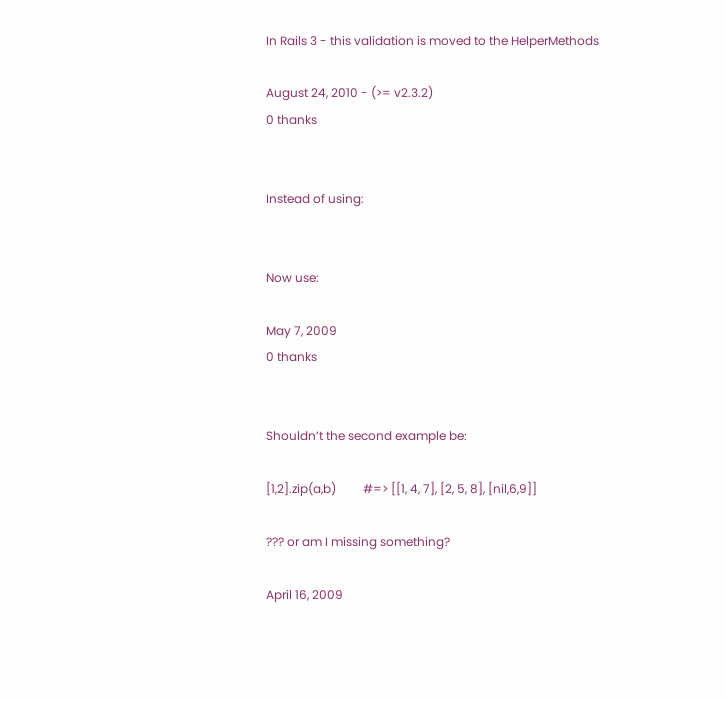In Rails 3 - this validation is moved to the HelperMethods

August 24, 2010 - (>= v2.3.2)
0 thanks


Instead of using:


Now use:

May 7, 2009
0 thanks


Shouldn’t the second example be:

[1,2].zip(a,b)         #=> [[1, 4, 7], [2, 5, 8], [nil,6,9]]

??? or am I missing something?

April 16, 2009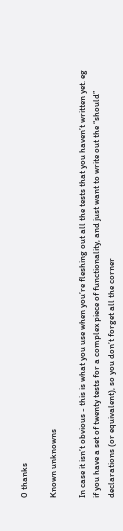0 thanks

Known unknowns

In case it isn’t obvious - this is what you use when you’re fleshing out all the tests that you haven’t written yet. eg if you have a set of twenty tests for a complex piece of functionality, and just want to write out the “should” declarations (or equivalent), so you don’t forget all the corner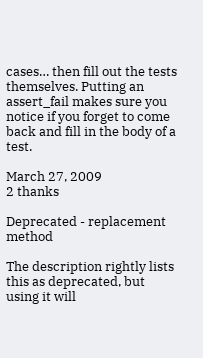cases… then fill out the tests themselves. Putting an assert_fail makes sure you notice if you forget to come back and fill in the body of a test.

March 27, 2009
2 thanks

Deprecated - replacement method

The description rightly lists this as deprecated, but using it will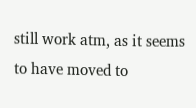still work atm, as it seems to have moved to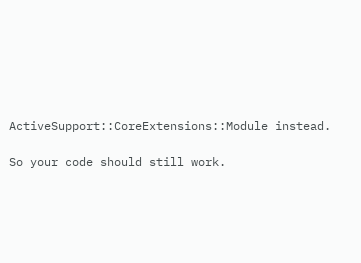ActiveSupport::CoreExtensions::Module instead.

So your code should still work.